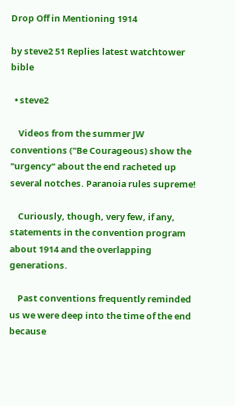Drop Off in Mentioning 1914

by steve2 51 Replies latest watchtower bible

  • steve2

    Videos from the summer JW conventions ("Be Courageous) show the "urgency" about the end racheted up several notches. Paranoia rules supreme!

    Curiously, though, very few, if any, statements in the convention program about 1914 and the overlapping generations.

    Past conventions frequently reminded us we were deep into the time of the end because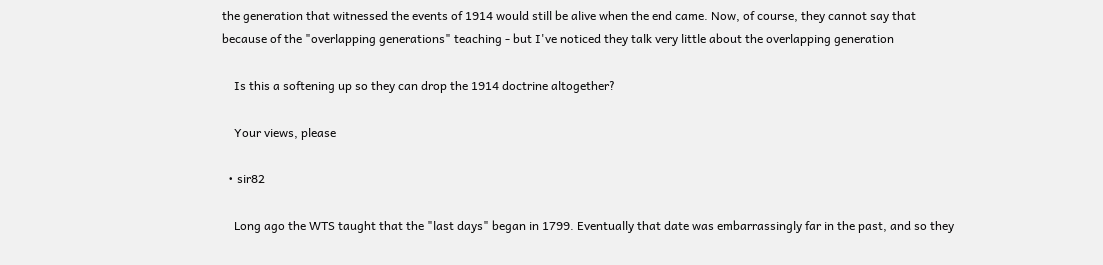the generation that witnessed the events of 1914 would still be alive when the end came. Now, of course, they cannot say that because of the "overlapping generations" teaching - but I've noticed they talk very little about the overlapping generation

    Is this a softening up so they can drop the 1914 doctrine altogether?

    Your views, please

  • sir82

    Long ago the WTS taught that the "last days" began in 1799. Eventually that date was embarrassingly far in the past, and so they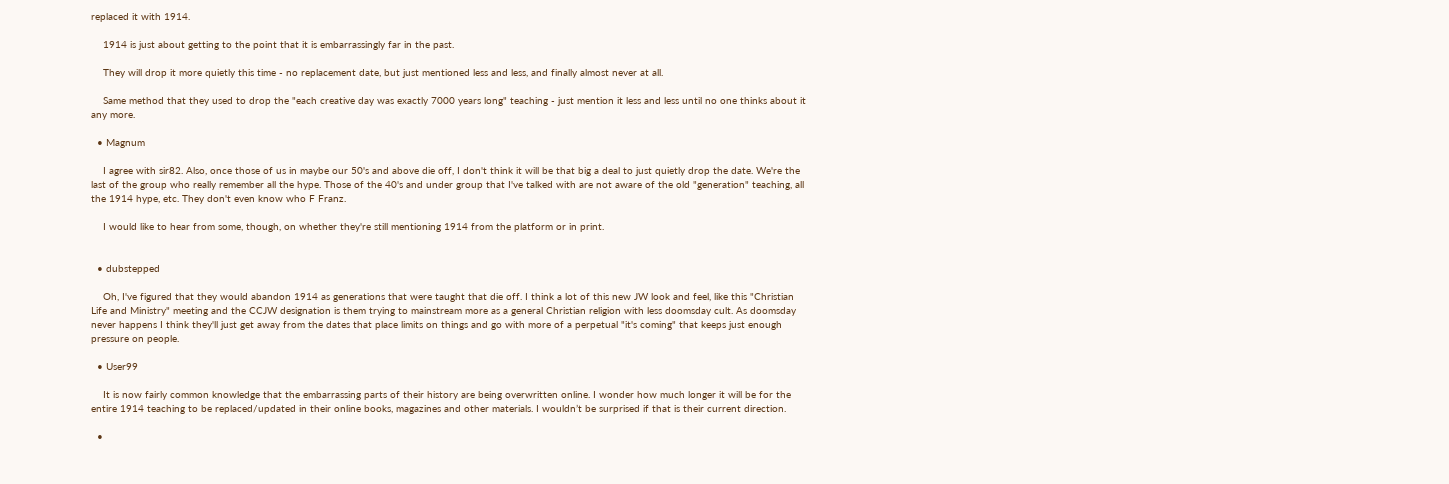replaced it with 1914.

    1914 is just about getting to the point that it is embarrassingly far in the past.

    They will drop it more quietly this time - no replacement date, but just mentioned less and less, and finally almost never at all.

    Same method that they used to drop the "each creative day was exactly 7000 years long" teaching - just mention it less and less until no one thinks about it any more.

  • Magnum

    I agree with sir82. Also, once those of us in maybe our 50's and above die off, I don't think it will be that big a deal to just quietly drop the date. We're the last of the group who really remember all the hype. Those of the 40's and under group that I've talked with are not aware of the old "generation" teaching, all the 1914 hype, etc. They don't even know who F Franz.

    I would like to hear from some, though, on whether they're still mentioning 1914 from the platform or in print.


  • dubstepped

    Oh, I've figured that they would abandon 1914 as generations that were taught that die off. I think a lot of this new JW look and feel, like this "Christian Life and Ministry" meeting and the CCJW designation is them trying to mainstream more as a general Christian religion with less doomsday cult. As doomsday never happens I think they'll just get away from the dates that place limits on things and go with more of a perpetual "it's coming" that keeps just enough pressure on people.

  • User99

    It is now fairly common knowledge that the embarrassing parts of their history are being overwritten online. I wonder how much longer it will be for the entire 1914 teaching to be replaced/updated in their online books, magazines and other materials. I wouldn’t be surprised if that is their current direction.

  •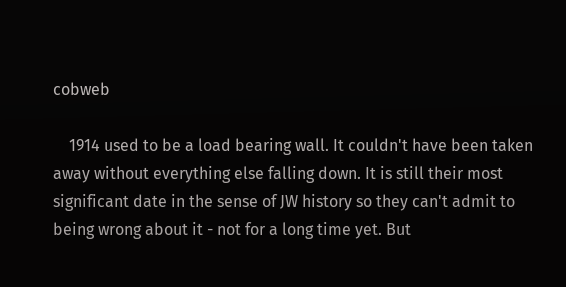cobweb

    1914 used to be a load bearing wall. It couldn't have been taken away without everything else falling down. It is still their most significant date in the sense of JW history so they can't admit to being wrong about it - not for a long time yet. But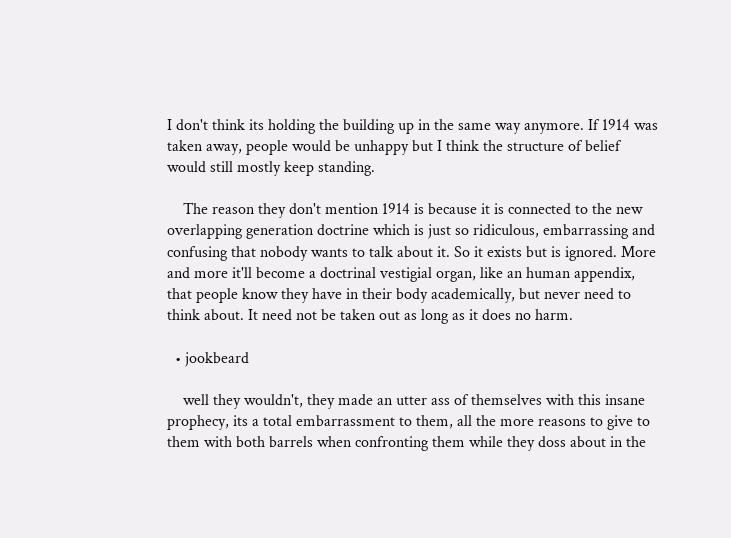I don't think its holding the building up in the same way anymore. If 1914 was taken away, people would be unhappy but I think the structure of belief would still mostly keep standing.

    The reason they don't mention 1914 is because it is connected to the new overlapping generation doctrine which is just so ridiculous, embarrassing and confusing that nobody wants to talk about it. So it exists but is ignored. More and more it'll become a doctrinal vestigial organ, like an human appendix, that people know they have in their body academically, but never need to think about. It need not be taken out as long as it does no harm.

  • jookbeard

    well they wouldn't, they made an utter ass of themselves with this insane prophecy, its a total embarrassment to them, all the more reasons to give to them with both barrels when confronting them while they doss about in the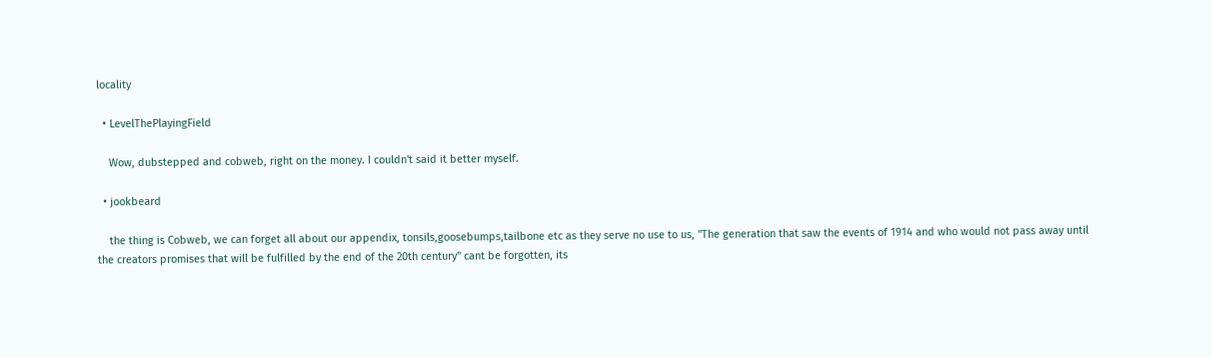locality

  • LevelThePlayingField

    Wow, dubstepped and cobweb, right on the money. I couldn't said it better myself.

  • jookbeard

    the thing is Cobweb, we can forget all about our appendix, tonsils,goosebumps,tailbone etc as they serve no use to us, "The generation that saw the events of 1914 and who would not pass away until the creators promises that will be fulfilled by the end of the 20th century" cant be forgotten, its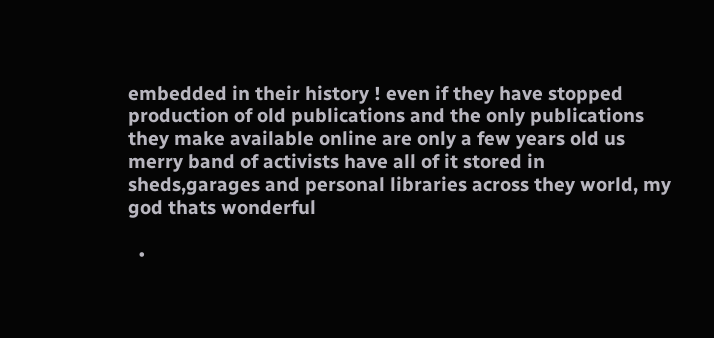embedded in their history ! even if they have stopped production of old publications and the only publications they make available online are only a few years old us merry band of activists have all of it stored in sheds,garages and personal libraries across they world, my god thats wonderful

  •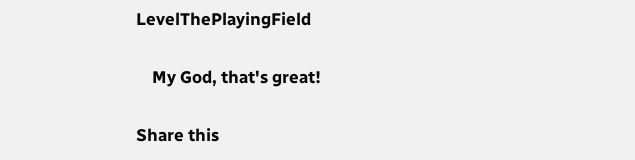LevelThePlayingField

    My God, that's great!

Share this